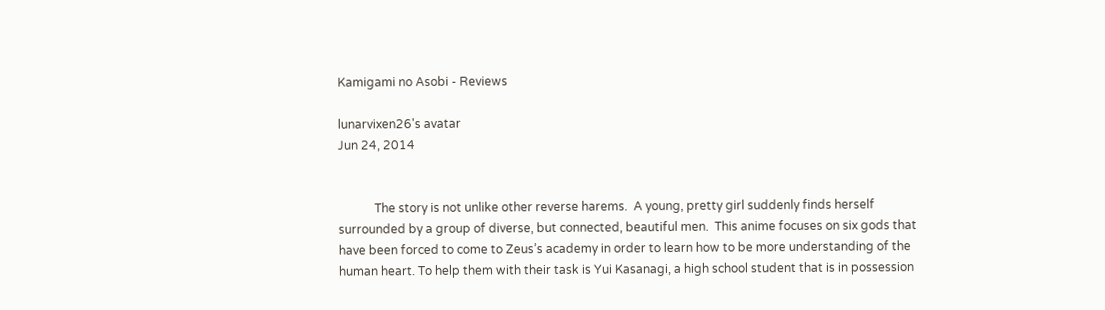Kamigami no Asobi - Reviews

lunarvixen26's avatar
Jun 24, 2014


            The story is not unlike other reverse harems.  A young, pretty girl suddenly finds herself surrounded by a group of diverse, but connected, beautiful men.  This anime focuses on six gods that have been forced to come to Zeus’s academy in order to learn how to be more understanding of the human heart. To help them with their task is Yui Kasanagi, a high school student that is in possession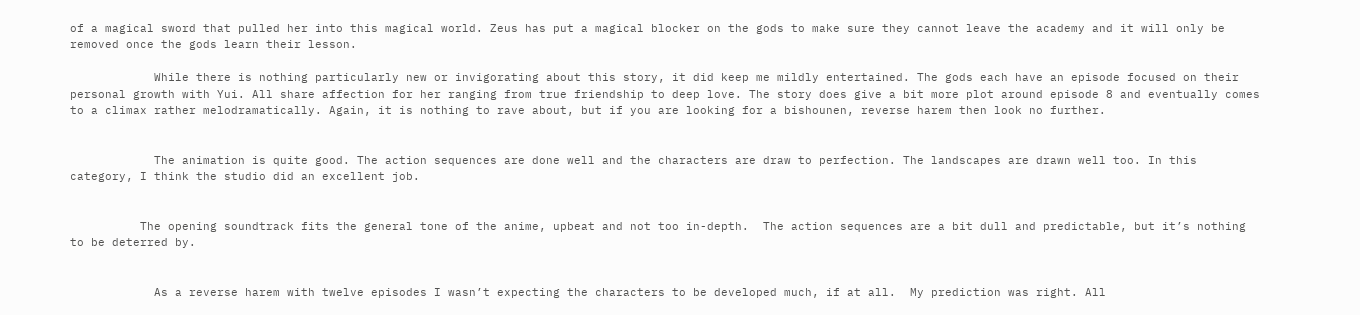of a magical sword that pulled her into this magical world. Zeus has put a magical blocker on the gods to make sure they cannot leave the academy and it will only be removed once the gods learn their lesson.

            While there is nothing particularly new or invigorating about this story, it did keep me mildly entertained. The gods each have an episode focused on their personal growth with Yui. All share affection for her ranging from true friendship to deep love. The story does give a bit more plot around episode 8 and eventually comes to a climax rather melodramatically. Again, it is nothing to rave about, but if you are looking for a bishounen, reverse harem then look no further.


            The animation is quite good. The action sequences are done well and the characters are draw to perfection. The landscapes are drawn well too. In this category, I think the studio did an excellent job.


          The opening soundtrack fits the general tone of the anime, upbeat and not too in-depth.  The action sequences are a bit dull and predictable, but it’s nothing to be deterred by.


            As a reverse harem with twelve episodes I wasn’t expecting the characters to be developed much, if at all.  My prediction was right. All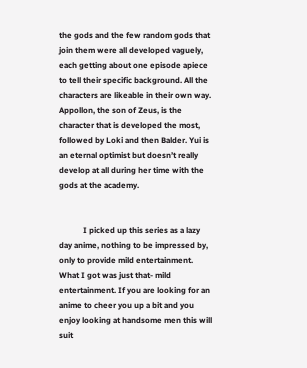the gods and the few random gods that join them were all developed vaguely, each getting about one episode apiece to tell their specific background. All the characters are likeable in their own way. Appollon, the son of Zeus, is the character that is developed the most, followed by Loki and then Balder. Yui is an eternal optimist but doesn’t really develop at all during her time with the gods at the academy.


            I picked up this series as a lazy day anime, nothing to be impressed by, only to provide mild entertainment. What I got was just that- mild entertainment. If you are looking for an anime to cheer you up a bit and you enjoy looking at handsome men this will suit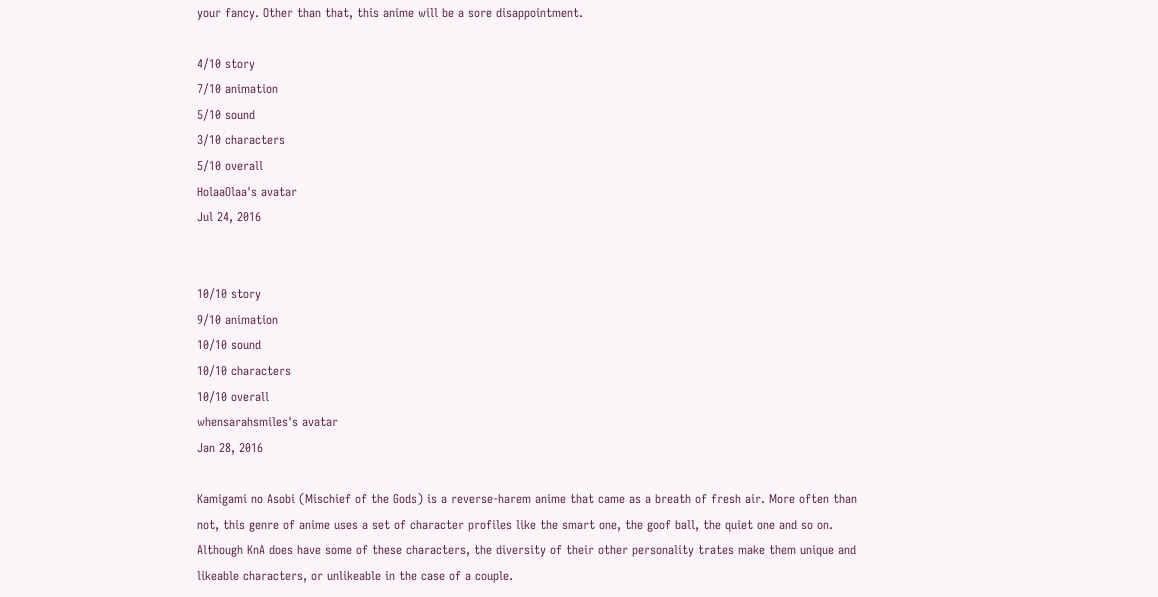your fancy. Other than that, this anime will be a sore disappointment.

4/10 story
7/10 animation
5/10 sound
3/10 characters
5/10 overall
HolaaOlaa's avatar
Jul 24, 2016


10/10 story
9/10 animation
10/10 sound
10/10 characters
10/10 overall
whensarahsmiles's avatar
Jan 28, 2016

Kamigami no Asobi (Mischief of the Gods) is a reverse-harem anime that came as a breath of fresh air. More often than not, this genre of anime uses a set of character profiles like the smart one, the goof ball, the quiet one and so on. Although KnA does have some of these characters, the diversity of their other personality trates make them unique and likeable characters, or unlikeable in the case of a couple.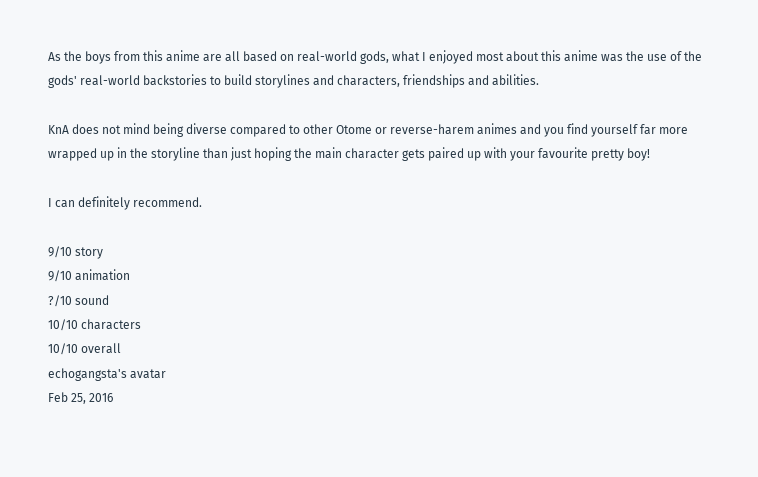As the boys from this anime are all based on real-world gods, what I enjoyed most about this anime was the use of the gods' real-world backstories to build storylines and characters, friendships and abilities.

KnA does not mind being diverse compared to other Otome or reverse-harem animes and you find yourself far more wrapped up in the storyline than just hoping the main character gets paired up with your favourite pretty boy!

I can definitely recommend.

9/10 story
9/10 animation
?/10 sound
10/10 characters
10/10 overall
echogangsta's avatar
Feb 25, 2016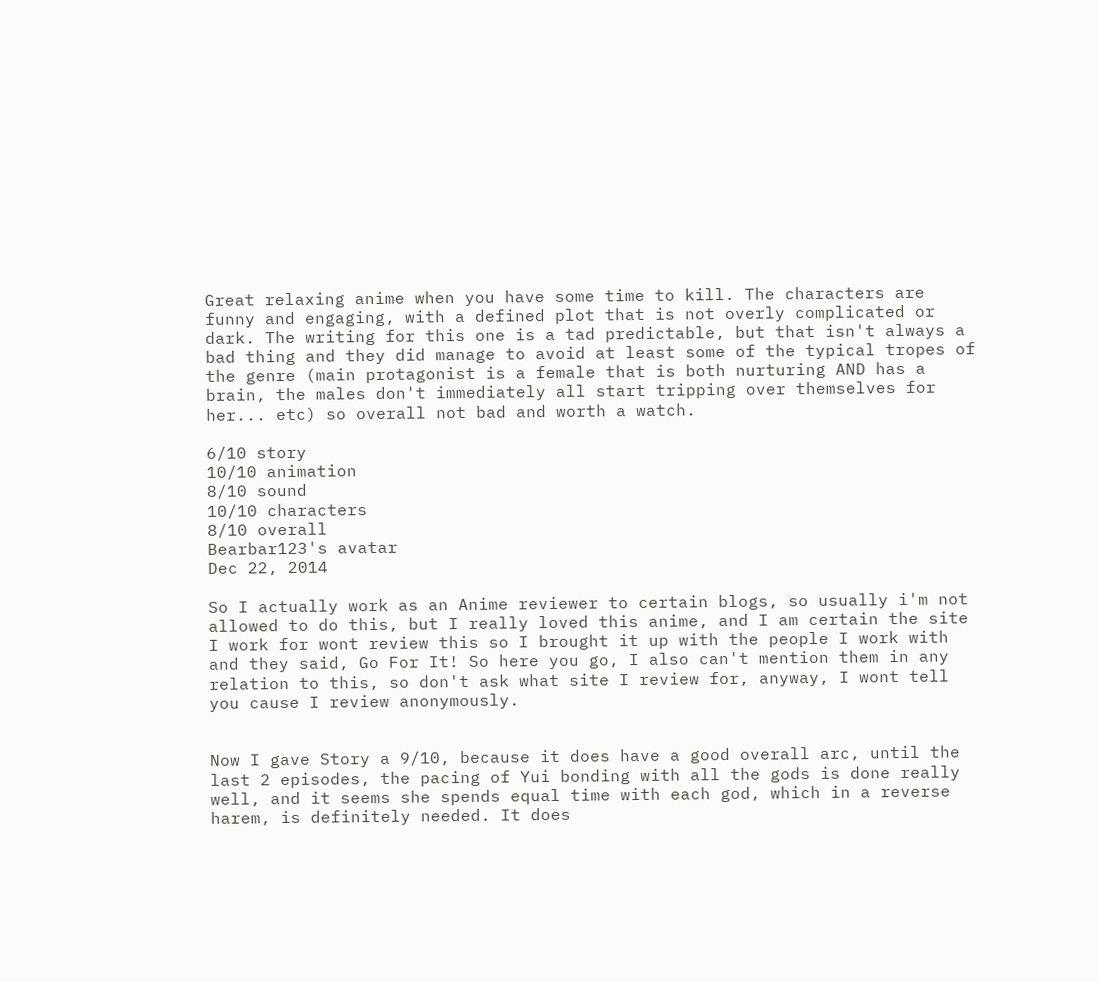Great relaxing anime when you have some time to kill. The characters are funny and engaging, with a defined plot that is not overly complicated or dark. The writing for this one is a tad predictable, but that isn't always a bad thing and they did manage to avoid at least some of the typical tropes of the genre (main protagonist is a female that is both nurturing AND has a brain, the males don't immediately all start tripping over themselves for her... etc) so overall not bad and worth a watch.

6/10 story
10/10 animation
8/10 sound
10/10 characters
8/10 overall
Bearbar123's avatar
Dec 22, 2014

So I actually work as an Anime reviewer to certain blogs, so usually i'm not allowed to do this, but I really loved this anime, and I am certain the site I work for wont review this so I brought it up with the people I work with and they said, Go For It! So here you go, I also can't mention them in any relation to this, so don't ask what site I review for, anyway, I wont tell you cause I review anonymously.


Now I gave Story a 9/10, because it does have a good overall arc, until the last 2 episodes, the pacing of Yui bonding with all the gods is done really well, and it seems she spends equal time with each god, which in a reverse harem, is definitely needed. It does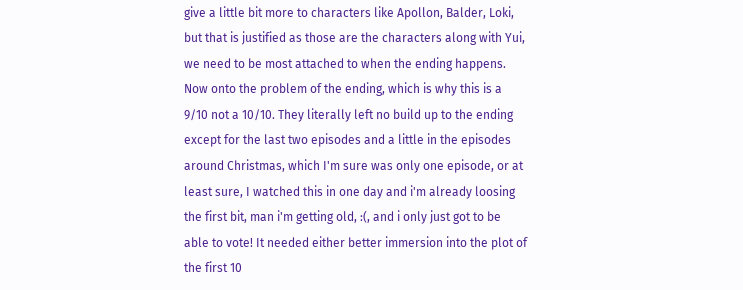give a little bit more to characters like Apollon, Balder, Loki, but that is justified as those are the characters along with Yui, we need to be most attached to when the ending happens. Now onto the problem of the ending, which is why this is a 9/10 not a 10/10. They literally left no build up to the ending except for the last two episodes and a little in the episodes around Christmas, which I'm sure was only one episode, or at least sure, I watched this in one day and i'm already loosing the first bit, man i'm getting old, :(, and i only just got to be able to vote! It needed either better immersion into the plot of the first 10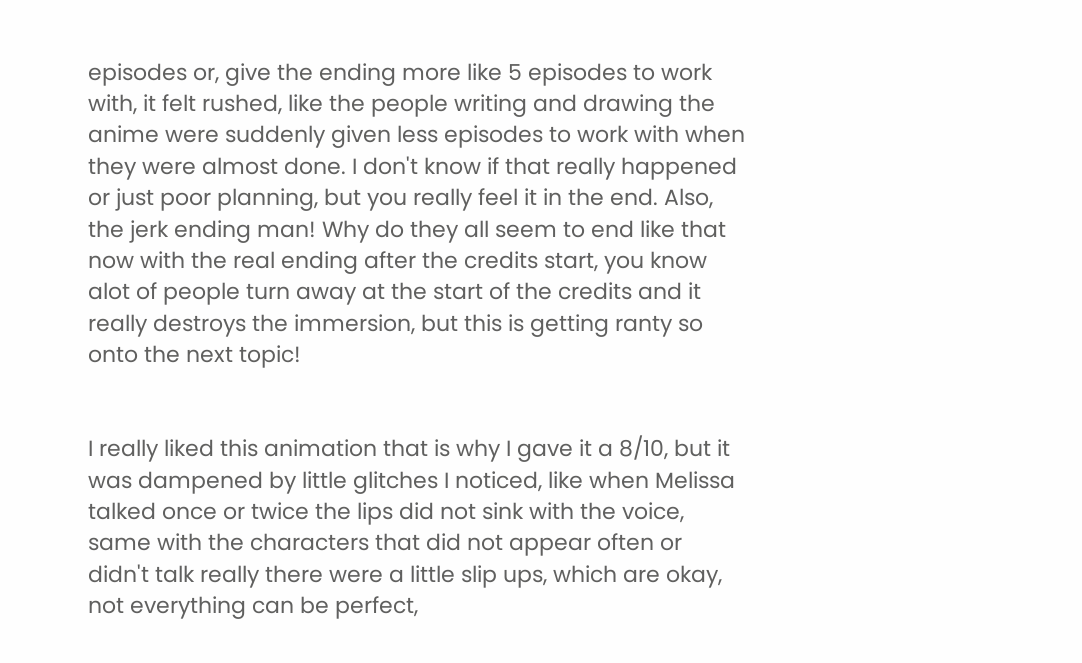episodes or, give the ending more like 5 episodes to work with, it felt rushed, like the people writing and drawing the anime were suddenly given less episodes to work with when they were almost done. I don't know if that really happened or just poor planning, but you really feel it in the end. Also, the jerk ending man! Why do they all seem to end like that now with the real ending after the credits start, you know alot of people turn away at the start of the credits and it really destroys the immersion, but this is getting ranty so onto the next topic!


I really liked this animation that is why I gave it a 8/10, but it was dampened by little glitches I noticed, like when Melissa talked once or twice the lips did not sink with the voice, same with the characters that did not appear often or didn't talk really there were a little slip ups, which are okay, not everything can be perfect,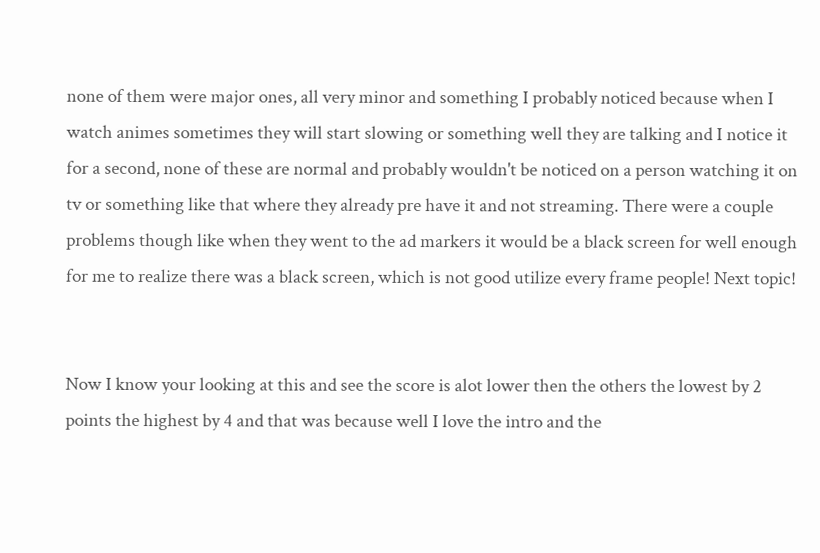none of them were major ones, all very minor and something I probably noticed because when I watch animes sometimes they will start slowing or something well they are talking and I notice it for a second, none of these are normal and probably wouldn't be noticed on a person watching it on tv or something like that where they already pre have it and not streaming. There were a couple problems though like when they went to the ad markers it would be a black screen for well enough for me to realize there was a black screen, which is not good utilize every frame people! Next topic!


Now I know your looking at this and see the score is alot lower then the others the lowest by 2 points the highest by 4 and that was because well I love the intro and the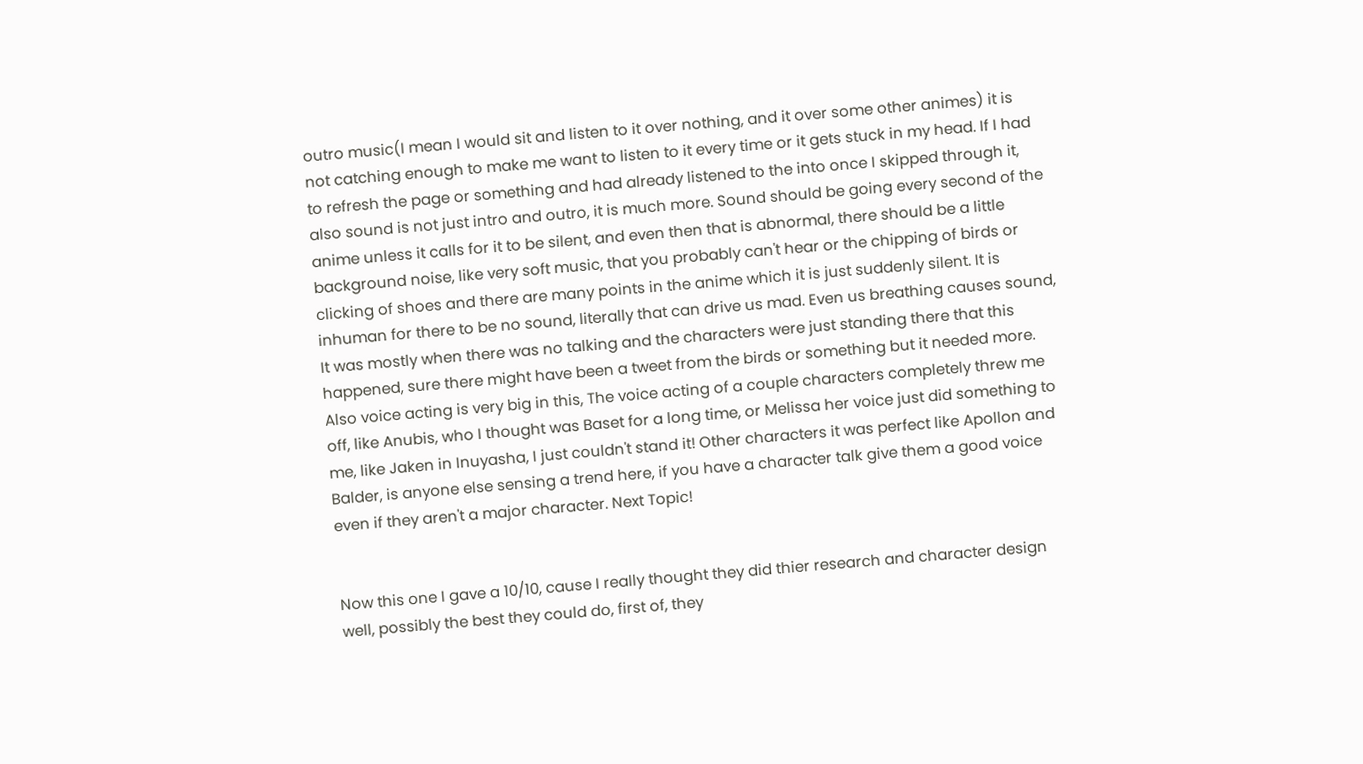outro music(I mean I would sit and listen to it over nothing, and it over some other animes) it is not catching enough to make me want to listen to it every time or it gets stuck in my head. If I had to refresh the page or something and had already listened to the into once I skipped through it, also sound is not just intro and outro, it is much more. Sound should be going every second of the anime unless it calls for it to be silent, and even then that is abnormal, there should be a little background noise, like very soft music, that you probably can't hear or the chipping of birds or clicking of shoes and there are many points in the anime which it is just suddenly silent. It is inhuman for there to be no sound, literally that can drive us mad. Even us breathing causes sound, It was mostly when there was no talking and the characters were just standing there that this happened, sure there might have been a tweet from the birds or something but it needed more. Also voice acting is very big in this, The voice acting of a couple characters completely threw me off, like Anubis, who I thought was Baset for a long time, or Melissa her voice just did something to me, like Jaken in Inuyasha, I just couldn't stand it! Other characters it was perfect like Apollon and Balder, is anyone else sensing a trend here, if you have a character talk give them a good voice even if they aren't a major character. Next Topic!


Now this one I gave a 10/10, cause I really thought they did thier research and character design well, possibly the best they could do, first of, they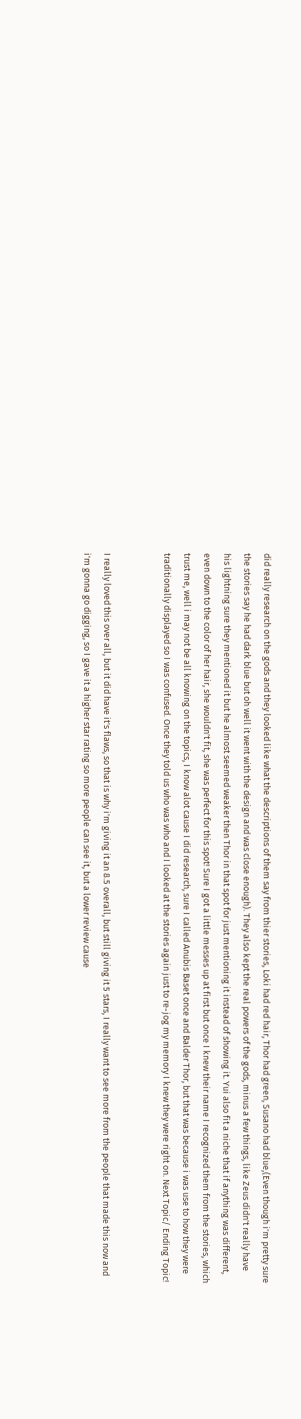did really research on the gods and they looked like what the descriptions of them say from thier stories, Loki had red hair, Thor had green, Susano had blue,(Even though i'm pretty sure the stories say he had dark blue but oh well it went with the design and was close enough). They also kept the real powers of the gods, minus a few things, like Zeus didn't really have his lightning sure they mentioned it but he almost seemed weaker then Thor in that spot for just mentioning it instead of showing it. Yui also fit a niche that if anything was different, even down to the color of her hair, she wouldn't fit, she was perfect for this spot! Sure I got a little messes up at first but once I knew their name I recognized them from the stories, which trust me, well i may not be all knowing on the topics, I know alot cause I did research, sure I called Anubis Baset once and Balder Thor, but that was because i was use to how they were traditionally displayed so I was confused. Once they told us who was who and I looked at the stories again just to re-jog my memory I knew they were right on. Next Topic/ Ending Topic!


I really loved this over all, but it did have it's flaws, so that is why i'm giving it an 8.5 overall, but still giving it 5 stars, I really want to see more from the people that made this now and i'm gonna go digging, so I gave it a higher star rating so more people can see it, but a lower review cause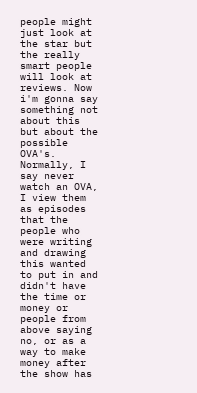people might just look at the star but the really smart people will look at reviews. Now i'm gonna say something not about this but about the possible OVA's. Normally, I say never watch an OVA, I view them as episodes that the people who were writing and drawing this wanted to put in and didn't have the time or money or people from above saying no, or as a way to make money after the show has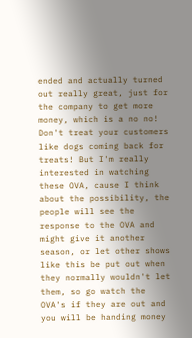ended and actually turned out really great, just for the company to get more money, which is a no no! Don't treat your customers like dogs coming back for treats! But I'm really interested in watching these OVA, cause I think about the possibility, the people will see the response to the OVA and might give it another season, or let other shows like this be put out when they normally wouldn't let them, so go watch the OVA's if they are out and you will be handing money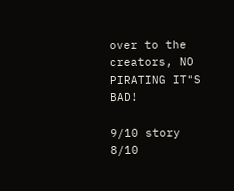over to the creators, NO PIRATING IT"S BAD!

9/10 story
8/10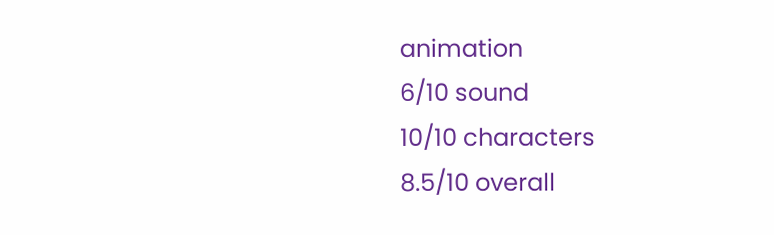animation
6/10 sound
10/10 characters
8.5/10 overall